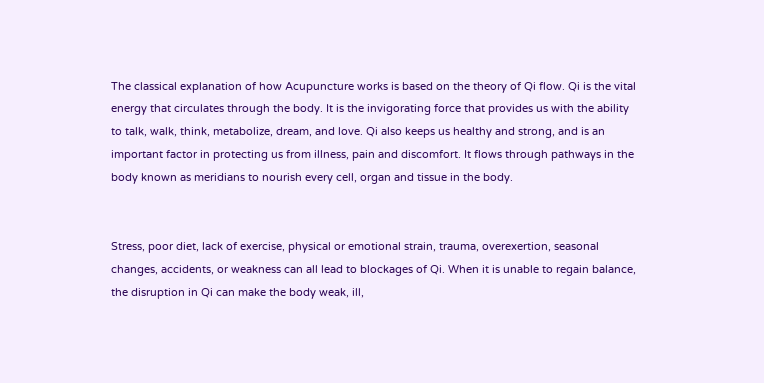The classical explanation of how Acupuncture works is based on the theory of Qi flow. Qi is the vital energy that circulates through the body. It is the invigorating force that provides us with the ability to talk, walk, think, metabolize, dream, and love. Qi also keeps us healthy and strong, and is an important factor in protecting us from illness, pain and discomfort. It flows through pathways in the body known as meridians to nourish every cell, organ and tissue in the body.


Stress, poor diet, lack of exercise, physical or emotional strain, trauma, overexertion, seasonal changes, accidents, or weakness can all lead to blockages of Qi. When it is unable to regain balance, the disruption in Qi can make the body weak, ill,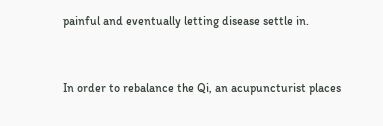painful and eventually letting disease settle in.


In order to rebalance the Qi, an acupuncturist places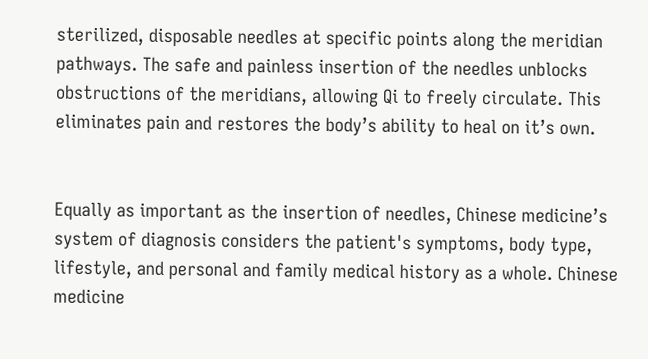sterilized, disposable needles at specific points along the meridian pathways. The safe and painless insertion of the needles unblocks obstructions of the meridians, allowing Qi to freely circulate. This eliminates pain and restores the body’s ability to heal on it’s own.


Equally as important as the insertion of needles, Chinese medicine’s system of diagnosis considers the patient's symptoms, body type, lifestyle, and personal and family medical history as a whole. Chinese medicine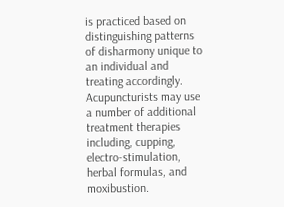is practiced based on distinguishing patterns of disharmony unique to an individual and treating accordingly. Acupuncturists may use a number of additional treatment therapies including, cupping, electro-stimulation, herbal formulas, and moxibustion.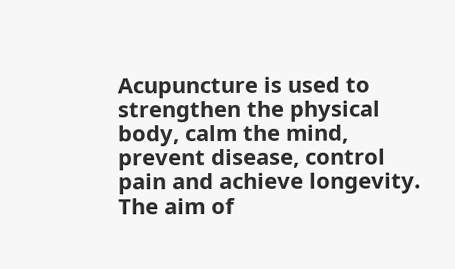Acupuncture is used to strengthen the physical body, calm the mind, prevent disease, control pain and achieve longevity. The aim of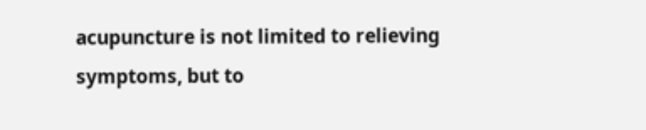acupuncture is not limited to relieving symptoms, but to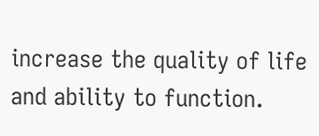increase the quality of life and ability to function.